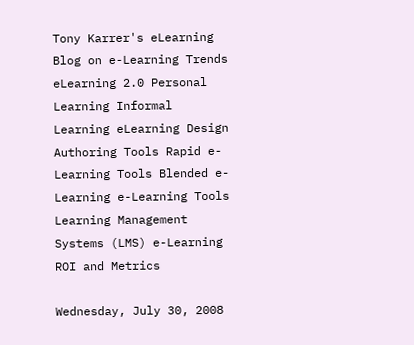Tony Karrer's eLearning Blog on e-Learning Trends eLearning 2.0 Personal Learning Informal Learning eLearning Design Authoring Tools Rapid e-Learning Tools Blended e-Learning e-Learning Tools Learning Management Systems (LMS) e-Learning ROI and Metrics

Wednesday, July 30, 2008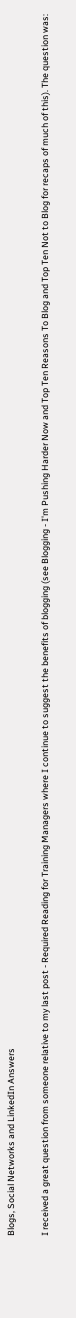Blogs, Social Networks and LinkedIn Answers

I received a great question from someone relative to my last post - Required Reading for Training Managers where I continue to suggest the benefits of blogging (see Blogging - I'm Pushing Harder Now and Top Ten Reasons To Blog and Top Ten Not to Blog for recaps of much of this). The question was: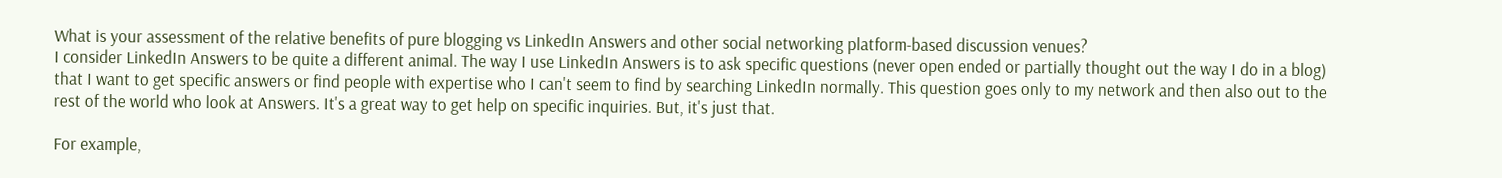What is your assessment of the relative benefits of pure blogging vs LinkedIn Answers and other social networking platform-based discussion venues?
I consider LinkedIn Answers to be quite a different animal. The way I use LinkedIn Answers is to ask specific questions (never open ended or partially thought out the way I do in a blog) that I want to get specific answers or find people with expertise who I can't seem to find by searching LinkedIn normally. This question goes only to my network and then also out to the rest of the world who look at Answers. It's a great way to get help on specific inquiries. But, it's just that.

For example,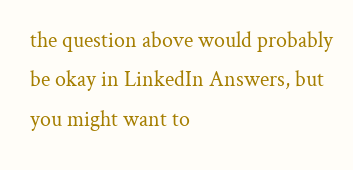the question above would probably be okay in LinkedIn Answers, but you might want to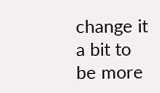change it a bit to be more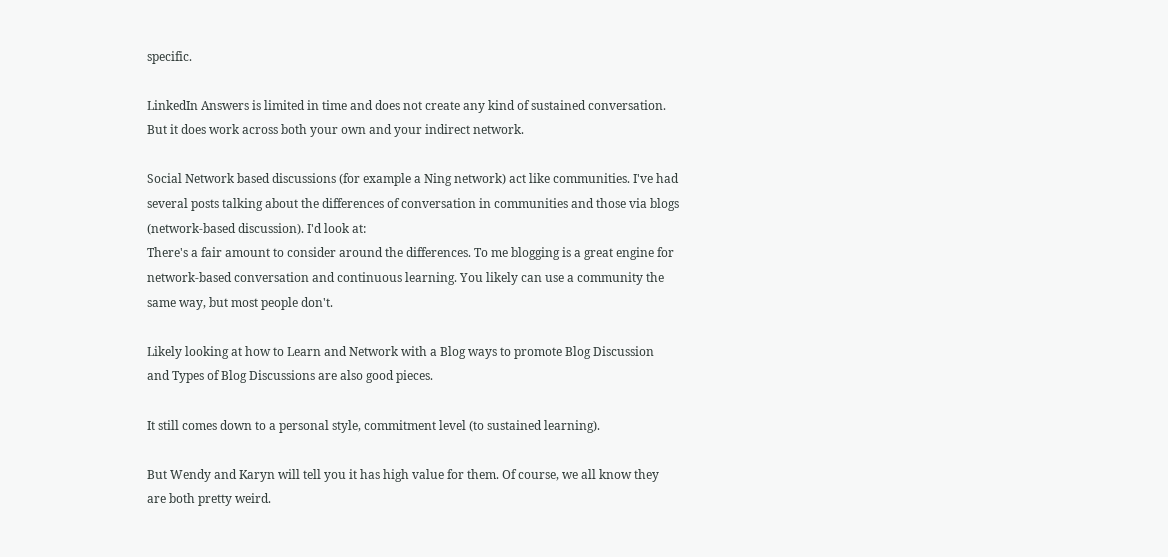specific.

LinkedIn Answers is limited in time and does not create any kind of sustained conversation. But it does work across both your own and your indirect network.

Social Network based discussions (for example a Ning network) act like communities. I've had several posts talking about the differences of conversation in communities and those via blogs (network-based discussion). I'd look at:
There's a fair amount to consider around the differences. To me blogging is a great engine for network-based conversation and continuous learning. You likely can use a community the same way, but most people don't.

Likely looking at how to Learn and Network with a Blog ways to promote Blog Discussion
and Types of Blog Discussions are also good pieces.

It still comes down to a personal style, commitment level (to sustained learning).

But Wendy and Karyn will tell you it has high value for them. Of course, we all know they are both pretty weird.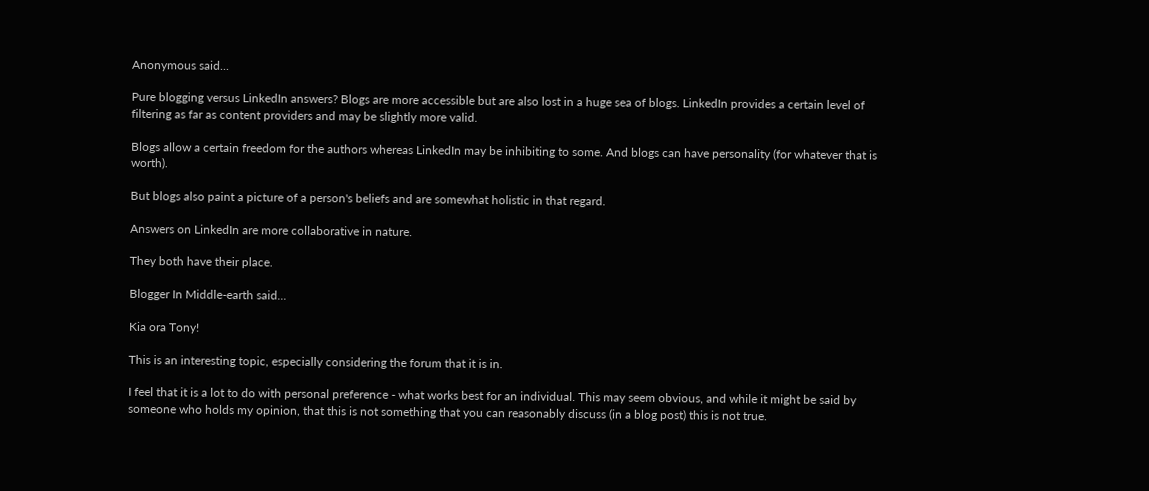Anonymous said...

Pure blogging versus LinkedIn answers? Blogs are more accessible but are also lost in a huge sea of blogs. LinkedIn provides a certain level of filtering as far as content providers and may be slightly more valid.

Blogs allow a certain freedom for the authors whereas LinkedIn may be inhibiting to some. And blogs can have personality (for whatever that is worth).

But blogs also paint a picture of a person's beliefs and are somewhat holistic in that regard.

Answers on LinkedIn are more collaborative in nature.

They both have their place.

Blogger In Middle-earth said...

Kia ora Tony!

This is an interesting topic, especially considering the forum that it is in.

I feel that it is a lot to do with personal preference - what works best for an individual. This may seem obvious, and while it might be said by someone who holds my opinion, that this is not something that you can reasonably discuss (in a blog post) this is not true.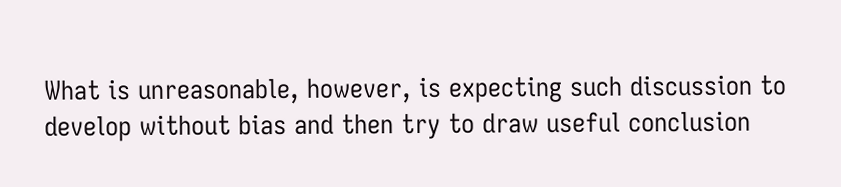What is unreasonable, however, is expecting such discussion to develop without bias and then try to draw useful conclusion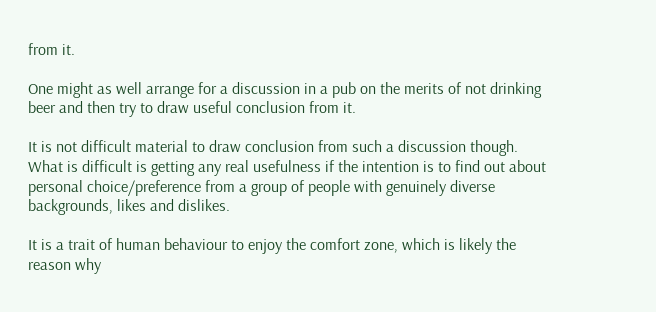from it.

One might as well arrange for a discussion in a pub on the merits of not drinking beer and then try to draw useful conclusion from it.

It is not difficult material to draw conclusion from such a discussion though. What is difficult is getting any real usefulness if the intention is to find out about personal choice/preference from a group of people with genuinely diverse backgrounds, likes and dislikes.

It is a trait of human behaviour to enjoy the comfort zone, which is likely the reason why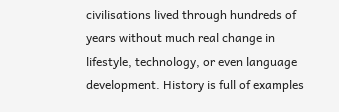civilisations lived through hundreds of years without much real change in lifestyle, technology, or even language development. History is full of examples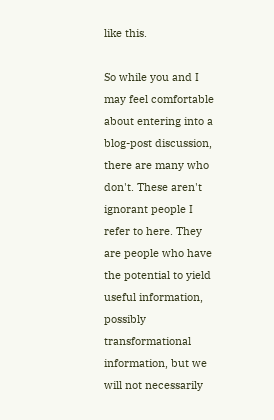like this.

So while you and I may feel comfortable about entering into a blog-post discussion, there are many who don't. These aren't ignorant people I refer to here. They are people who have the potential to yield useful information, possibly transformational information, but we will not necessarily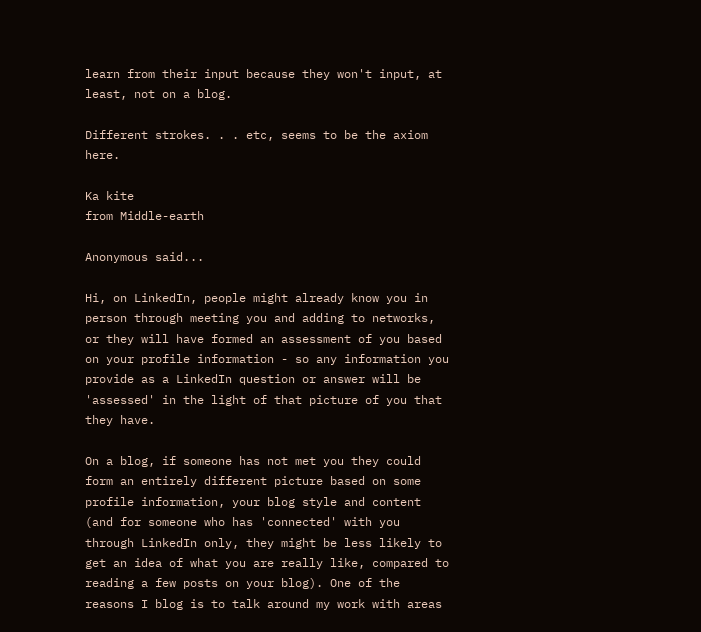learn from their input because they won't input, at least, not on a blog.

Different strokes. . . etc, seems to be the axiom here.

Ka kite
from Middle-earth

Anonymous said...

Hi, on LinkedIn, people might already know you in person through meeting you and adding to networks, or they will have formed an assessment of you based on your profile information - so any information you provide as a LinkedIn question or answer will be 'assessed' in the light of that picture of you that they have.

On a blog, if someone has not met you they could form an entirely different picture based on some profile information, your blog style and content (and for someone who has 'connected' with you through LinkedIn only, they might be less likely to get an idea of what you are really like, compared to reading a few posts on your blog). One of the reasons I blog is to talk around my work with areas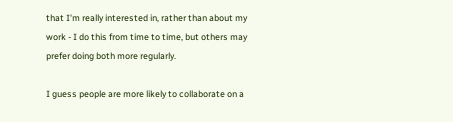that I'm really interested in, rather than about my work - I do this from time to time, but others may prefer doing both more regularly.

I guess people are more likely to collaborate on a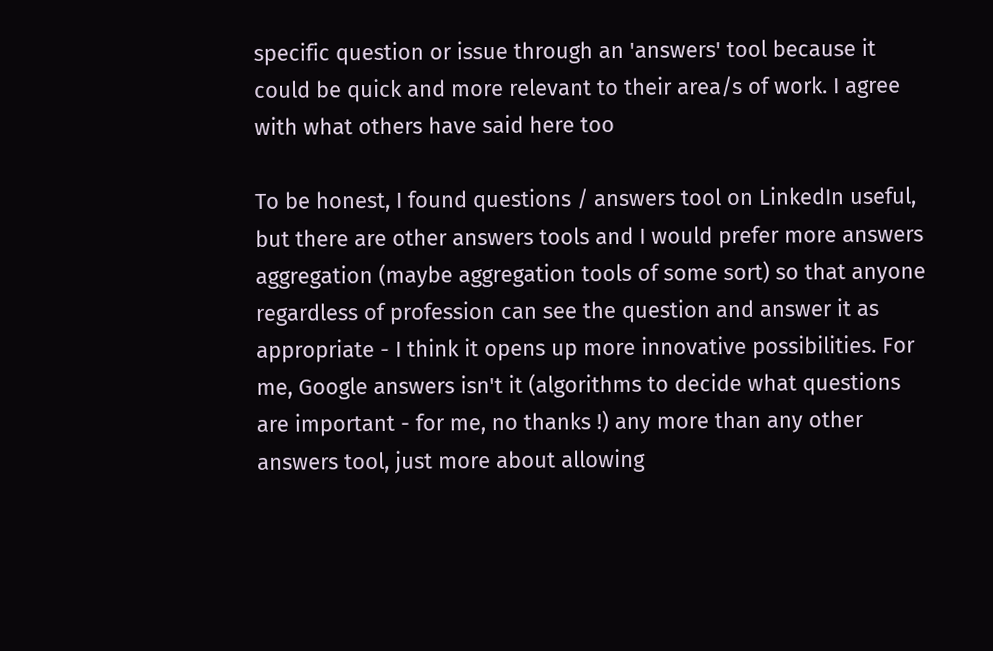specific question or issue through an 'answers' tool because it could be quick and more relevant to their area/s of work. I agree with what others have said here too

To be honest, I found questions / answers tool on LinkedIn useful, but there are other answers tools and I would prefer more answers aggregation (maybe aggregation tools of some sort) so that anyone regardless of profession can see the question and answer it as appropriate - I think it opens up more innovative possibilities. For me, Google answers isn't it (algorithms to decide what questions are important - for me, no thanks !) any more than any other answers tool, just more about allowing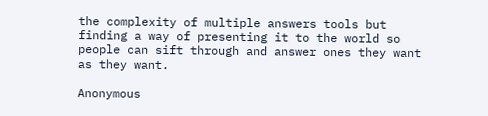the complexity of multiple answers tools but finding a way of presenting it to the world so people can sift through and answer ones they want as they want.

Anonymous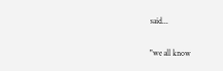said...

"we all know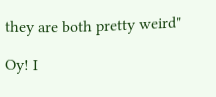they are both pretty weird"

Oy! I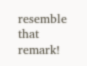resemble that remark!